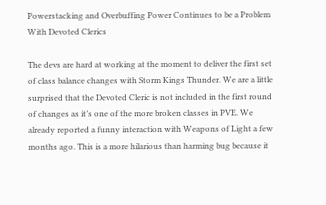Powerstacking and Overbuffing Power Continues to be a Problem With Devoted Clerics

The devs are hard at working at the moment to deliver the first set of class balance changes with Storm Kings Thunder. We are a little surprised that the Devoted Cleric is not included in the first round of changes as it’s one of the more broken classes in PVE. We already reported a funny interaction with Weapons of Light a few months ago. This is a more hilarious than harming bug because it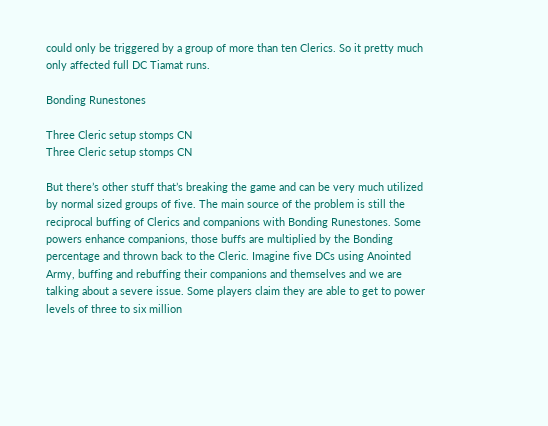could only be triggered by a group of more than ten Clerics. So it pretty much only affected full DC Tiamat runs.

Bonding Runestones

Three Cleric setup stomps CN
Three Cleric setup stomps CN

But there’s other stuff that’s breaking the game and can be very much utilized by normal sized groups of five. The main source of the problem is still the reciprocal buffing of Clerics and companions with Bonding Runestones. Some powers enhance companions, those buffs are multiplied by the Bonding percentage and thrown back to the Cleric. Imagine five DCs using Anointed Army, buffing and rebuffing their companions and themselves and we are talking about a severe issue. Some players claim they are able to get to power levels of three to six million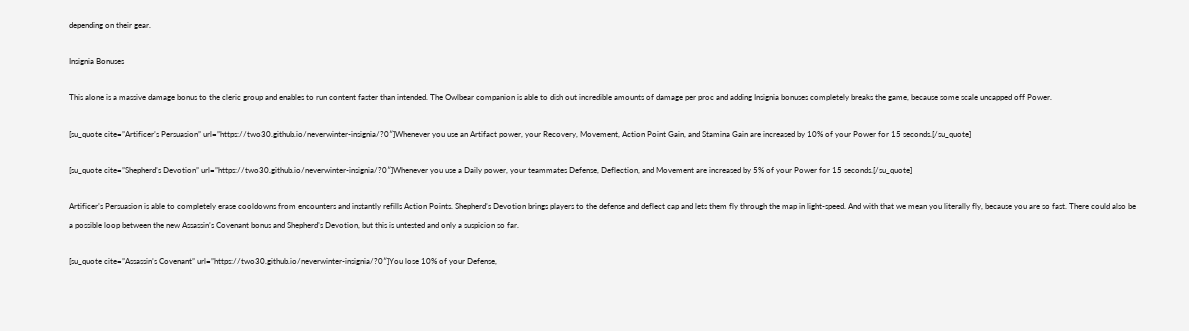depending on their gear.

Insignia Bonuses

This alone is a massive damage bonus to the cleric group and enables to run content faster than intended. The Owlbear companion is able to dish out incredible amounts of damage per proc and adding Insignia bonuses completely breaks the game, because some scale uncapped off Power.

[su_quote cite=”Artificer’s Persuasion” url=”https://two30.github.io/neverwinter-insignia/?0″]Whenever you use an Artifact power, your Recovery, Movement, Action Point Gain, and Stamina Gain are increased by 10% of your Power for 15 seconds.[/su_quote]

[su_quote cite=”Shepherd’s Devotion” url=”https://two30.github.io/neverwinter-insignia/?0″]Whenever you use a Daily power, your teammates Defense, Deflection, and Movement are increased by 5% of your Power for 15 seconds.[/su_quote]

Artificer’s Persuasion is able to completely erase cooldowns from encounters and instantly refills Action Points. Shepherd’s Devotion brings players to the defense and deflect cap and lets them fly through the map in light-speed. And with that we mean you literally fly, because you are so fast. There could also be a possible loop between the new Assassin’s Covenant bonus and Shepherd’s Devotion, but this is untested and only a suspicion so far.

[su_quote cite=”Assassin’s Covenant” url=”https://two30.github.io/neverwinter-insignia/?0″]You lose 10% of your Defense,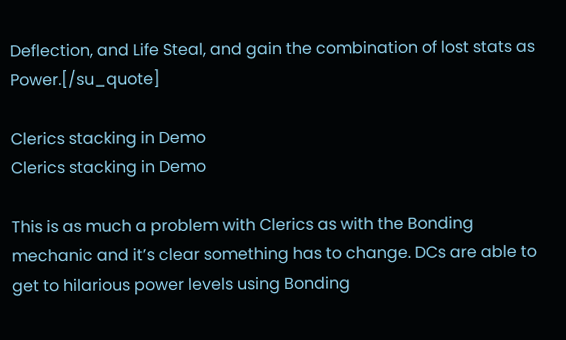Deflection, and Life Steal, and gain the combination of lost stats as Power.[/su_quote]

Clerics stacking in Demo
Clerics stacking in Demo

This is as much a problem with Clerics as with the Bonding mechanic and it’s clear something has to change. DCs are able to get to hilarious power levels using Bonding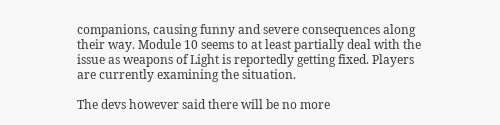companions, causing funny and severe consequences along their way. Module 10 seems to at least partially deal with the issue as weapons of Light is reportedly getting fixed. Players are currently examining the situation.

The devs however said there will be no more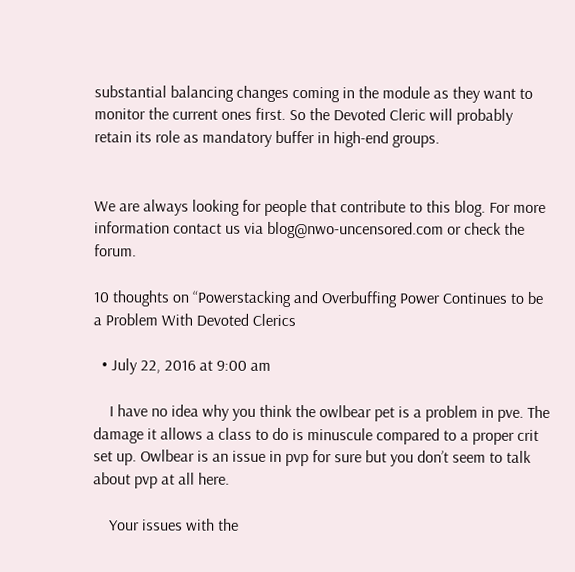substantial balancing changes coming in the module as they want to monitor the current ones first. So the Devoted Cleric will probably retain its role as mandatory buffer in high-end groups.


We are always looking for people that contribute to this blog. For more information contact us via blog@nwo-uncensored.com or check the forum.

10 thoughts on “Powerstacking and Overbuffing Power Continues to be a Problem With Devoted Clerics

  • July 22, 2016 at 9:00 am

    I have no idea why you think the owlbear pet is a problem in pve. The damage it allows a class to do is minuscule compared to a proper crit set up. Owlbear is an issue in pvp for sure but you don’t seem to talk about pvp at all here.

    Your issues with the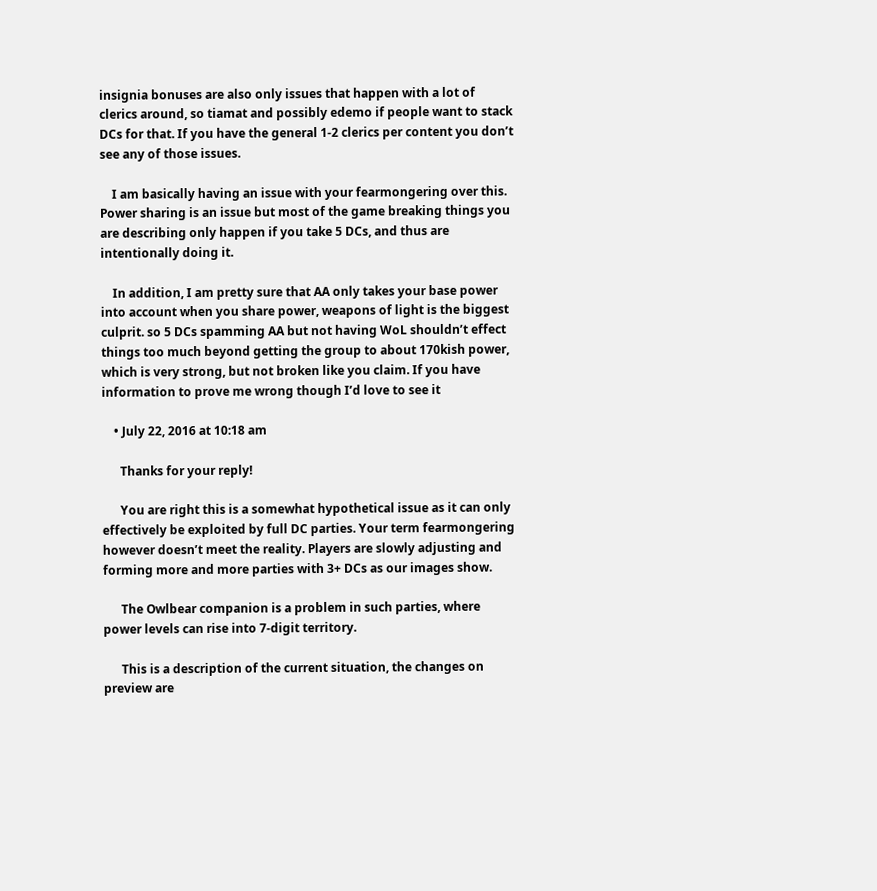insignia bonuses are also only issues that happen with a lot of clerics around, so tiamat and possibly edemo if people want to stack DCs for that. If you have the general 1-2 clerics per content you don’t see any of those issues.

    I am basically having an issue with your fearmongering over this. Power sharing is an issue but most of the game breaking things you are describing only happen if you take 5 DCs, and thus are intentionally doing it.

    In addition, I am pretty sure that AA only takes your base power into account when you share power, weapons of light is the biggest culprit. so 5 DCs spamming AA but not having WoL shouldn’t effect things too much beyond getting the group to about 170kish power, which is very strong, but not broken like you claim. If you have information to prove me wrong though I’d love to see it

    • July 22, 2016 at 10:18 am

      Thanks for your reply!

      You are right this is a somewhat hypothetical issue as it can only effectively be exploited by full DC parties. Your term fearmongering however doesn’t meet the reality. Players are slowly adjusting and forming more and more parties with 3+ DCs as our images show.

      The Owlbear companion is a problem in such parties, where power levels can rise into 7-digit territory.

      This is a description of the current situation, the changes on preview are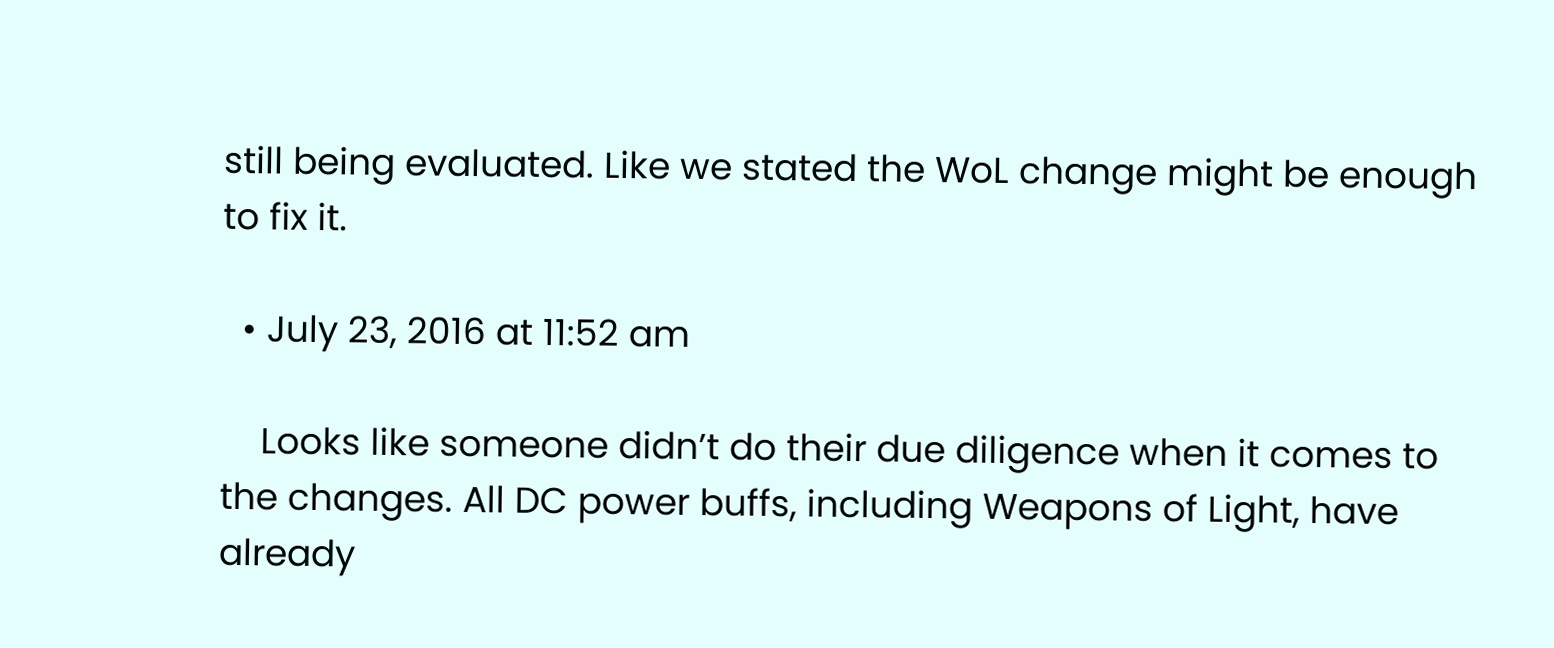still being evaluated. Like we stated the WoL change might be enough to fix it.

  • July 23, 2016 at 11:52 am

    Looks like someone didn’t do their due diligence when it comes to the changes. All DC power buffs, including Weapons of Light, have already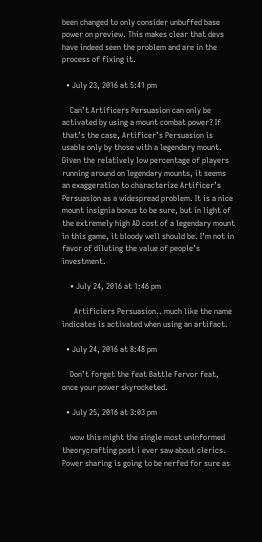been changed to only consider unbuffed base power on preview. This makes clear that devs have indeed seen the problem and are in the process of fixing it.

  • July 23, 2016 at 5:41 pm

    Can’t Artificers Persuasion can only be activated by using a mount combat power? If that’s the case, Artificer’s Persuasion is usable only by those with a legendary mount. Given the relatively low percentage of players running around on legendary mounts, it seems an exaggeration to characterize Artificer’s Persuasion as a widespread problem. It is a nice mount insignia bonus to be sure, but in light of the extremely high AD cost of a legendary mount in this game, it bloody well should be. I’m not in favor of diluting the value of people’s investment.

    • July 24, 2016 at 1:46 pm

      Artificiers Persuasion.. much like the name indicates is activated when using an artifact.

  • July 24, 2016 at 8:48 pm

    Don’t forget the feat Battle Fervor feat, once your power skyrocketed.

  • July 25, 2016 at 3:03 pm

    wow this might the single most uninformed theorycrafting post i ever saw about clerics. Power sharing is going to be nerfed for sure as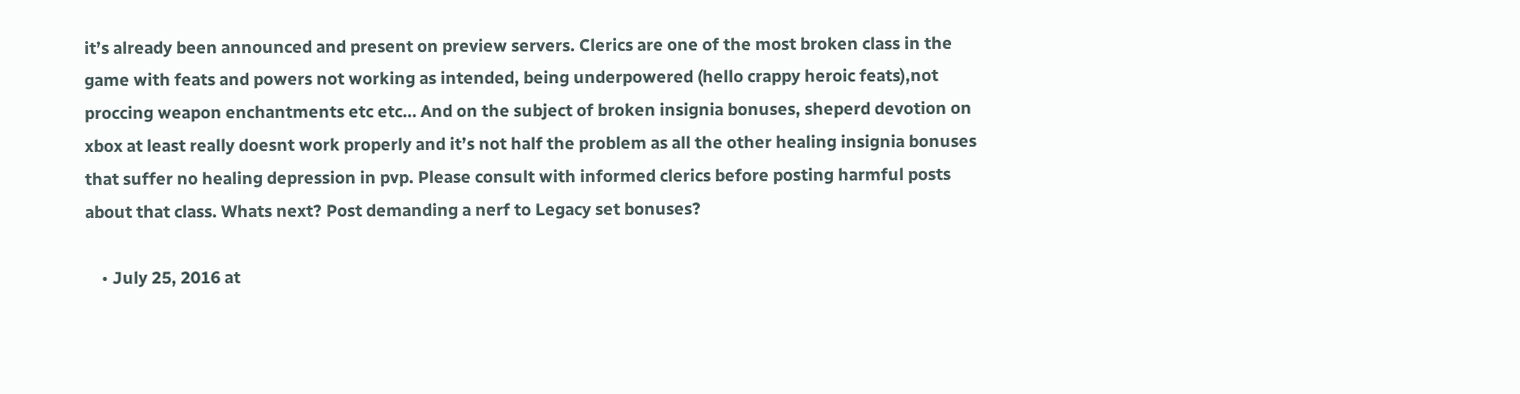it’s already been announced and present on preview servers. Clerics are one of the most broken class in the game with feats and powers not working as intended, being underpowered (hello crappy heroic feats),not proccing weapon enchantments etc etc… And on the subject of broken insignia bonuses, sheperd devotion on xbox at least really doesnt work properly and it’s not half the problem as all the other healing insignia bonuses that suffer no healing depression in pvp. Please consult with informed clerics before posting harmful posts about that class. Whats next? Post demanding a nerf to Legacy set bonuses?

    • July 25, 2016 at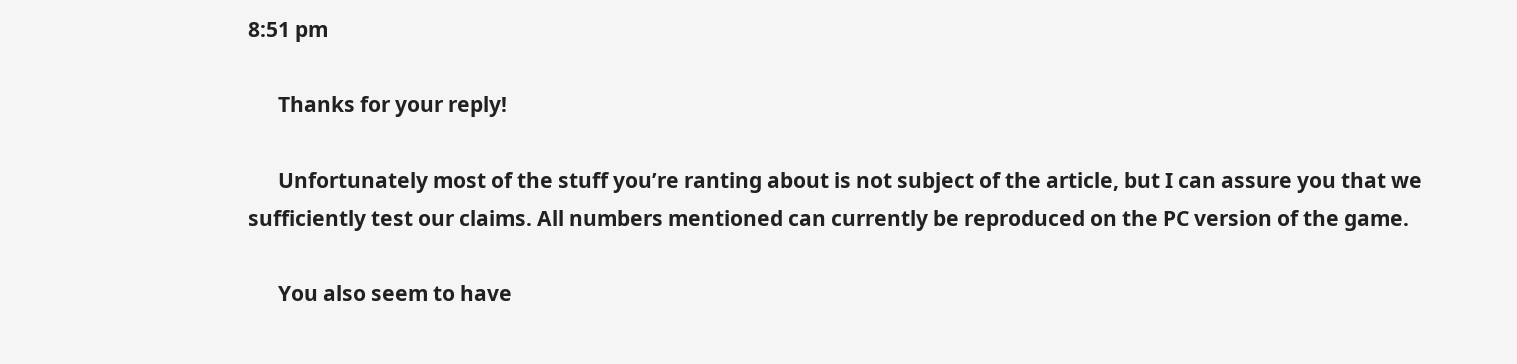8:51 pm

      Thanks for your reply!

      Unfortunately most of the stuff you’re ranting about is not subject of the article, but I can assure you that we sufficiently test our claims. All numbers mentioned can currently be reproduced on the PC version of the game.

      You also seem to have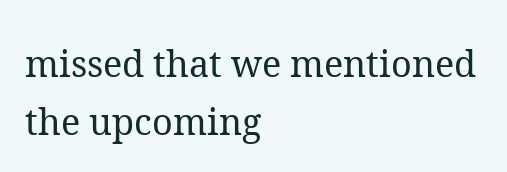missed that we mentioned the upcoming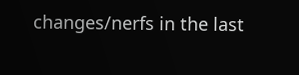changes/nerfs in the last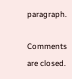paragraph.

Comments are closed.